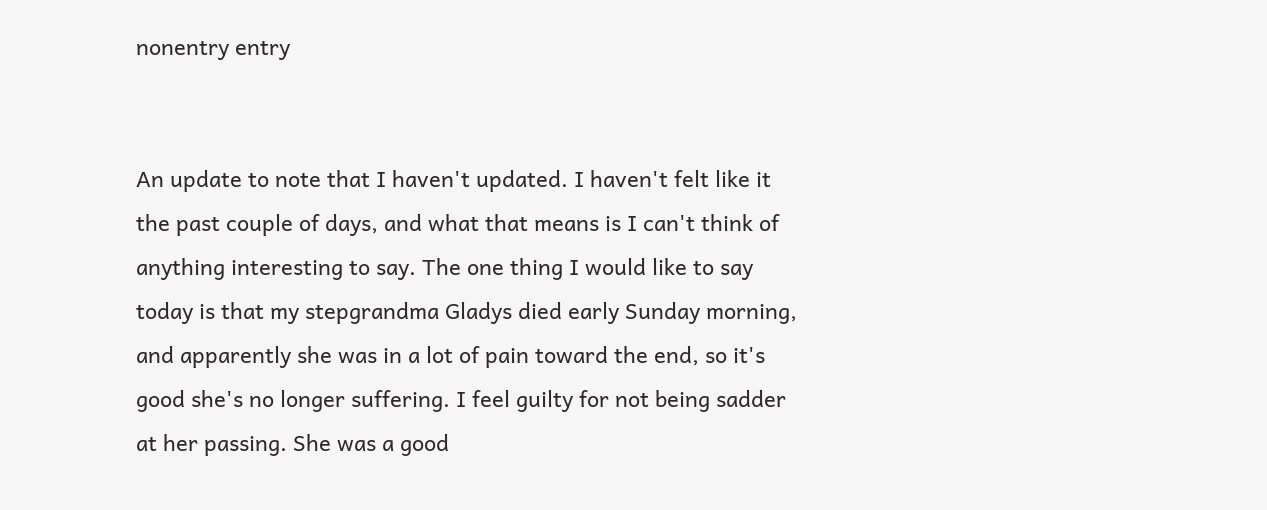nonentry entry


An update to note that I haven't updated. I haven't felt like it the past couple of days, and what that means is I can't think of anything interesting to say. The one thing I would like to say today is that my stepgrandma Gladys died early Sunday morning, and apparently she was in a lot of pain toward the end, so it's good she's no longer suffering. I feel guilty for not being sadder at her passing. She was a good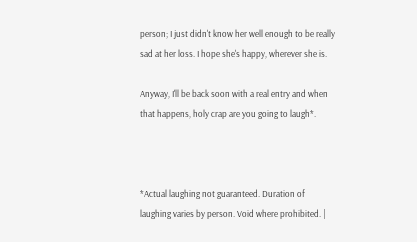person; I just didn't know her well enough to be really sad at her loss. I hope she's happy, wherever she is.

Anyway, I'll be back soon with a real entry and when that happens, holy crap are you going to laugh*.



*Actual laughing not guaranteed. Duration of laughing varies by person. Void where prohibited. |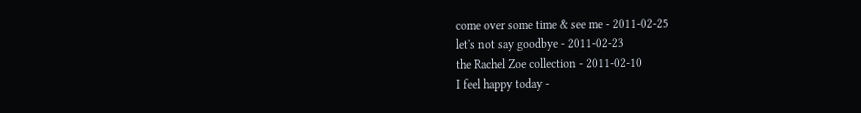come over some time & see me - 2011-02-25
let's not say goodbye - 2011-02-23
the Rachel Zoe collection - 2011-02-10
I feel happy today -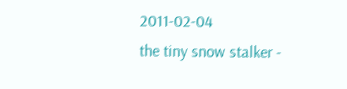2011-02-04
the tiny snow stalker -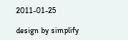2011-01-25

design by simplify